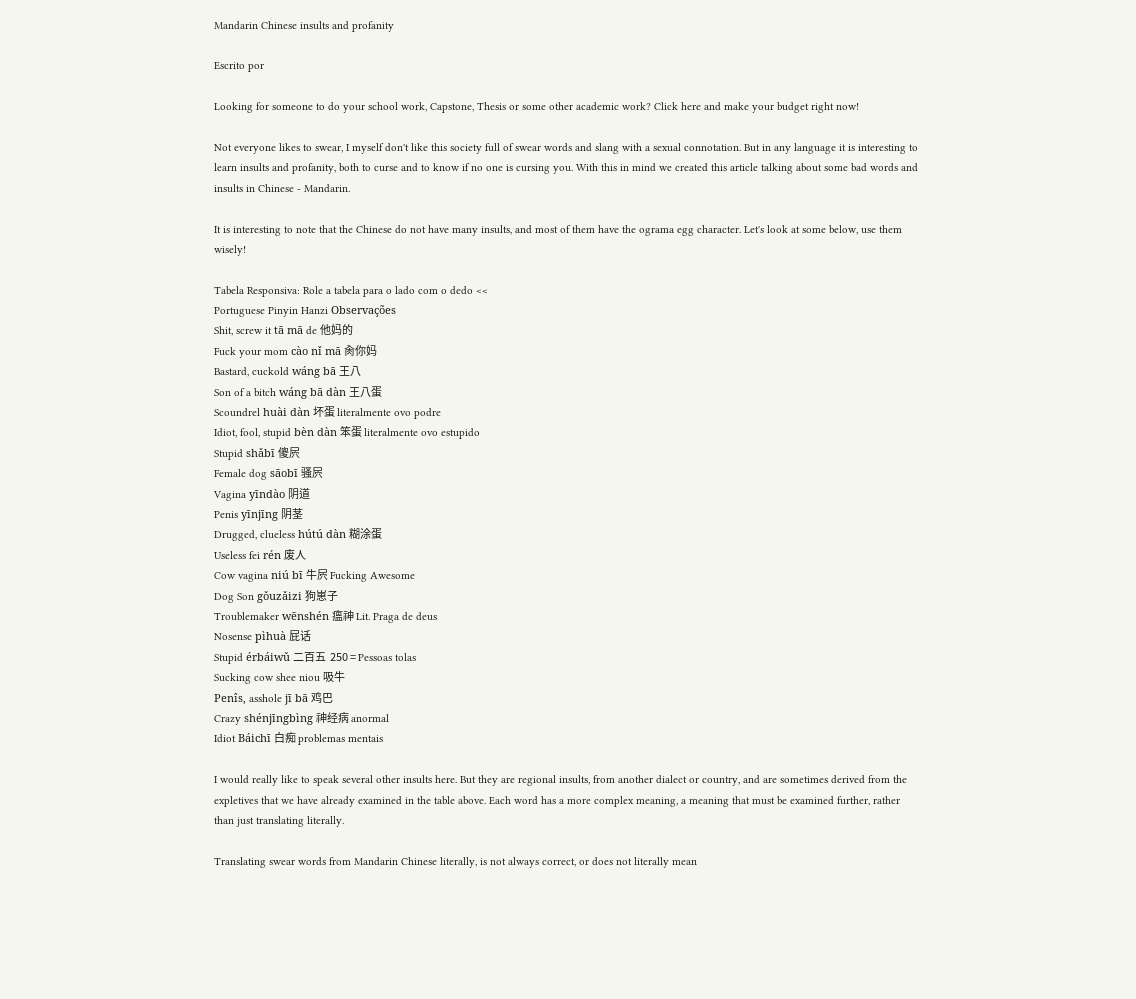Mandarin Chinese insults and profanity

Escrito por

Looking for someone to do your school work, Capstone, Thesis or some other academic work? Click here and make your budget right now!

Not everyone likes to swear, I myself don't like this society full of swear words and slang with a sexual connotation. But in any language it is interesting to learn insults and profanity, both to curse and to know if no one is cursing you. With this in mind we created this article talking about some bad words and insults in Chinese - Mandarin.

It is interesting to note that the Chinese do not have many insults, and most of them have the ograma egg character. Let's look at some below, use them wisely!

Tabela Responsiva: Role a tabela para o lado com o dedo <<
Portuguese Pinyin Hanzi Observações
Shit, screw it tā mā de 他妈的
Fuck your mom cào nǐ mā 肏你妈
Bastard, cuckold wáng bā 王八
Son of a bitch wáng bā dàn 王八蛋
Scoundrel huài dàn 坏蛋 literalmente ovo podre
Idiot, fool, stupid bèn dàn 笨蛋 literalmente ovo estupido
Stupid shǎbī 傻屄
Female dog sāobī 骚屄
Vagina yīndào 阴道
Penis yīnjīng 阴茎
Drugged, clueless hútú dàn 糊涂蛋
Useless fei rén 废人
Cow vagina niú bī 牛屄 Fucking Awesome
Dog Son gǒuzǎizi 狗崽子
Troublemaker wēnshén 瘟神 Lit. Praga de deus
Nosense pìhuà 屁话
Stupid érbáiwǔ 二百五  250 = Pessoas tolas
Sucking cow shee niou 吸牛
Penîs, asshole jī bā 鸡巴
Crazy shénjīngbìng 神经病 anormal
Idiot Báichī 白痴 problemas mentais

I would really like to speak several other insults here. But they are regional insults, from another dialect or country, and are sometimes derived from the expletives that we have already examined in the table above. Each word has a more complex meaning, a meaning that must be examined further, rather than just translating literally.

Translating swear words from Mandarin Chinese literally, is not always correct, or does not literally mean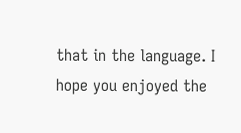that in the language. I hope you enjoyed the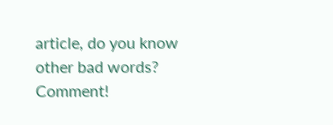article, do you know other bad words? Comment!